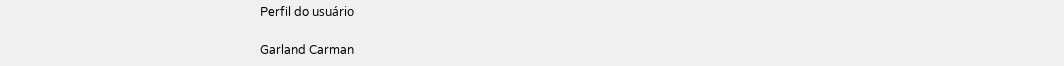Perfil do usuário

Garland Carman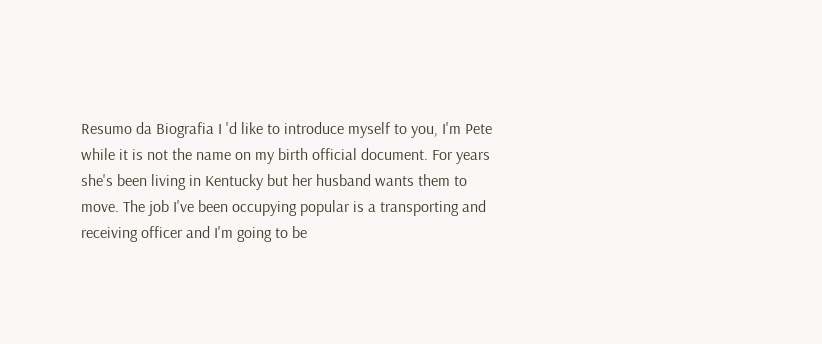Resumo da Biografia I 'd like to introduce myself to you, I'm Pete while it is not the name on my birth official document. For years she's been living in Kentucky but her husband wants them to move. The job I've been occupying popular is a transporting and receiving officer and I'm going to be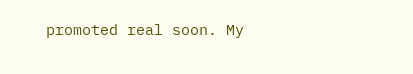promoted real soon. My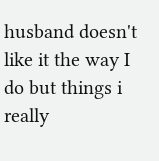husband doesn't like it the way I do but things i really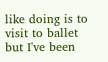like doing is to visit to ballet but I've been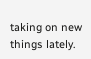taking on new things lately.